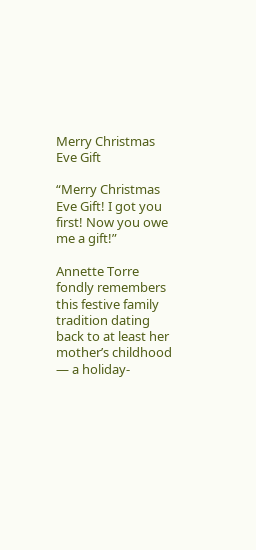Merry Christmas Eve Gift

“Merry Christmas Eve Gift! I got you first! Now you owe me a gift!”

Annette Torre fondly remembers this festive family tradition dating back to at least her mother’s childhood — a holiday-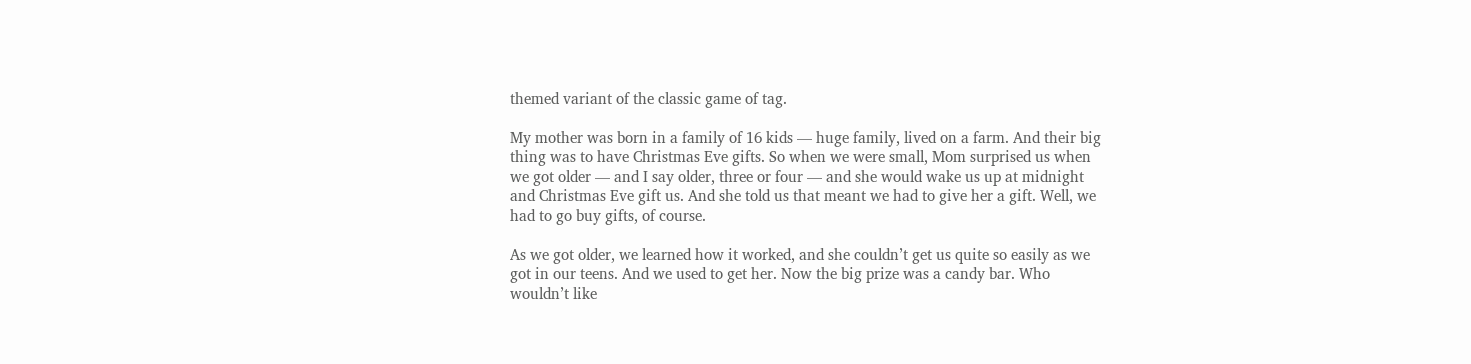themed variant of the classic game of tag.

My mother was born in a family of 16 kids — huge family, lived on a farm. And their big thing was to have Christmas Eve gifts. So when we were small, Mom surprised us when we got older — and I say older, three or four — and she would wake us up at midnight and Christmas Eve gift us. And she told us that meant we had to give her a gift. Well, we had to go buy gifts, of course.

As we got older, we learned how it worked, and she couldn’t get us quite so easily as we got in our teens. And we used to get her. Now the big prize was a candy bar. Who wouldn’t like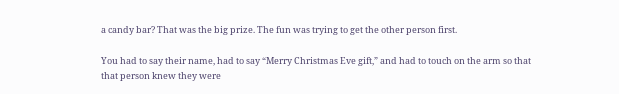a candy bar? That was the big prize. The fun was trying to get the other person first.

You had to say their name, had to say “Merry Christmas Eve gift,” and had to touch on the arm so that that person knew they were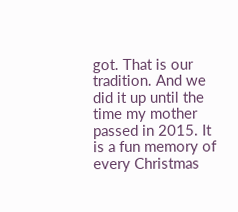got. That is our tradition. And we did it up until the time my mother passed in 2015. It is a fun memory of every Christmas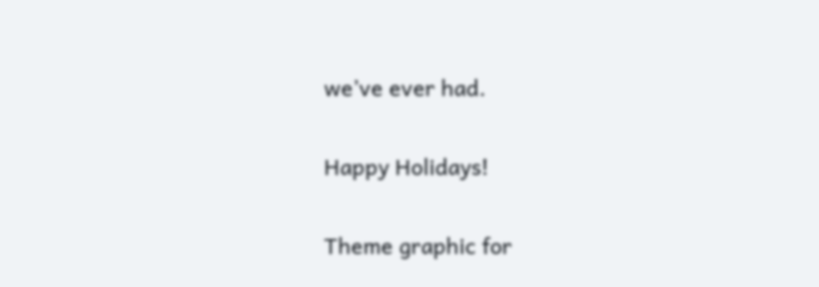we’ve ever had.

Happy Holidays!

Theme graphic for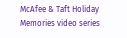McAfee & Taft Holiday Memories video series